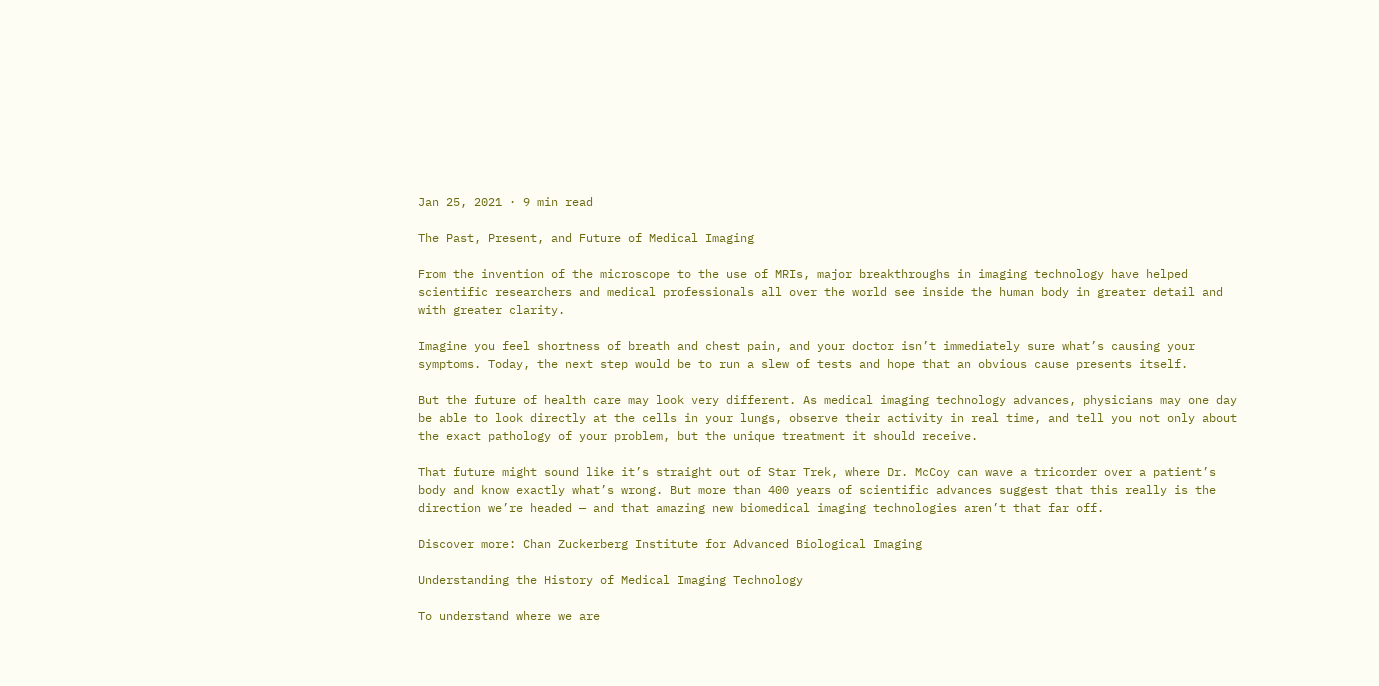Jan 25, 2021 · 9 min read

The Past, Present, and Future of Medical Imaging

From the invention of the microscope to the use of MRIs, major breakthroughs in imaging technology have helped scientific researchers and medical professionals all over the world see inside the human body in greater detail and with greater clarity.

Imagine you feel shortness of breath and chest pain, and your doctor isn’t immediately sure what’s causing your symptoms. Today, the next step would be to run a slew of tests and hope that an obvious cause presents itself.

But the future of health care may look very different. As medical imaging technology advances, physicians may one day be able to look directly at the cells in your lungs, observe their activity in real time, and tell you not only about the exact pathology of your problem, but the unique treatment it should receive.

That future might sound like it’s straight out of Star Trek, where Dr. McCoy can wave a tricorder over a patient’s body and know exactly what’s wrong. But more than 400 years of scientific advances suggest that this really is the direction we’re headed — and that amazing new biomedical imaging technologies aren’t that far off.

Discover more: Chan Zuckerberg Institute for Advanced Biological Imaging

Understanding the History of Medical Imaging Technology

To understand where we are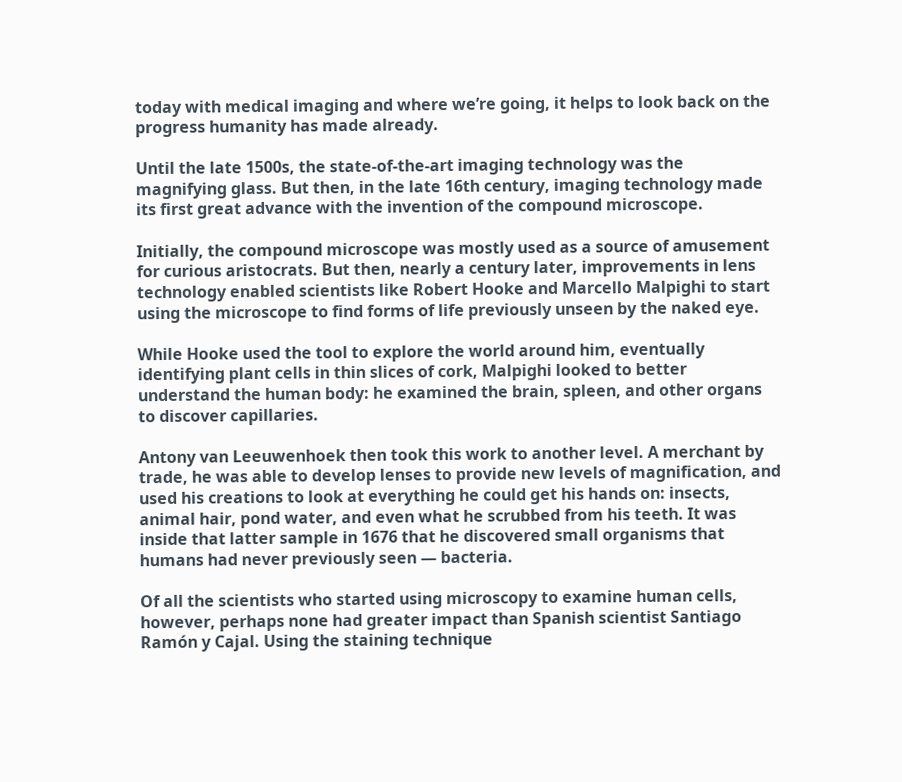today with medical imaging and where we’re going, it helps to look back on the progress humanity has made already.

Until the late 1500s, the state-of-the-art imaging technology was the magnifying glass. But then, in the late 16th century, imaging technology made its first great advance with the invention of the compound microscope.

Initially, the compound microscope was mostly used as a source of amusement for curious aristocrats. But then, nearly a century later, improvements in lens technology enabled scientists like Robert Hooke and Marcello Malpighi to start using the microscope to find forms of life previously unseen by the naked eye.

While Hooke used the tool to explore the world around him, eventually identifying plant cells in thin slices of cork, Malpighi looked to better understand the human body: he examined the brain, spleen, and other organs to discover capillaries.

Antony van Leeuwenhoek then took this work to another level. A merchant by trade, he was able to develop lenses to provide new levels of magnification, and used his creations to look at everything he could get his hands on: insects, animal hair, pond water, and even what he scrubbed from his teeth. It was inside that latter sample in 1676 that he discovered small organisms that humans had never previously seen — bacteria.

Of all the scientists who started using microscopy to examine human cells, however, perhaps none had greater impact than Spanish scientist Santiago Ramón y Cajal. Using the staining technique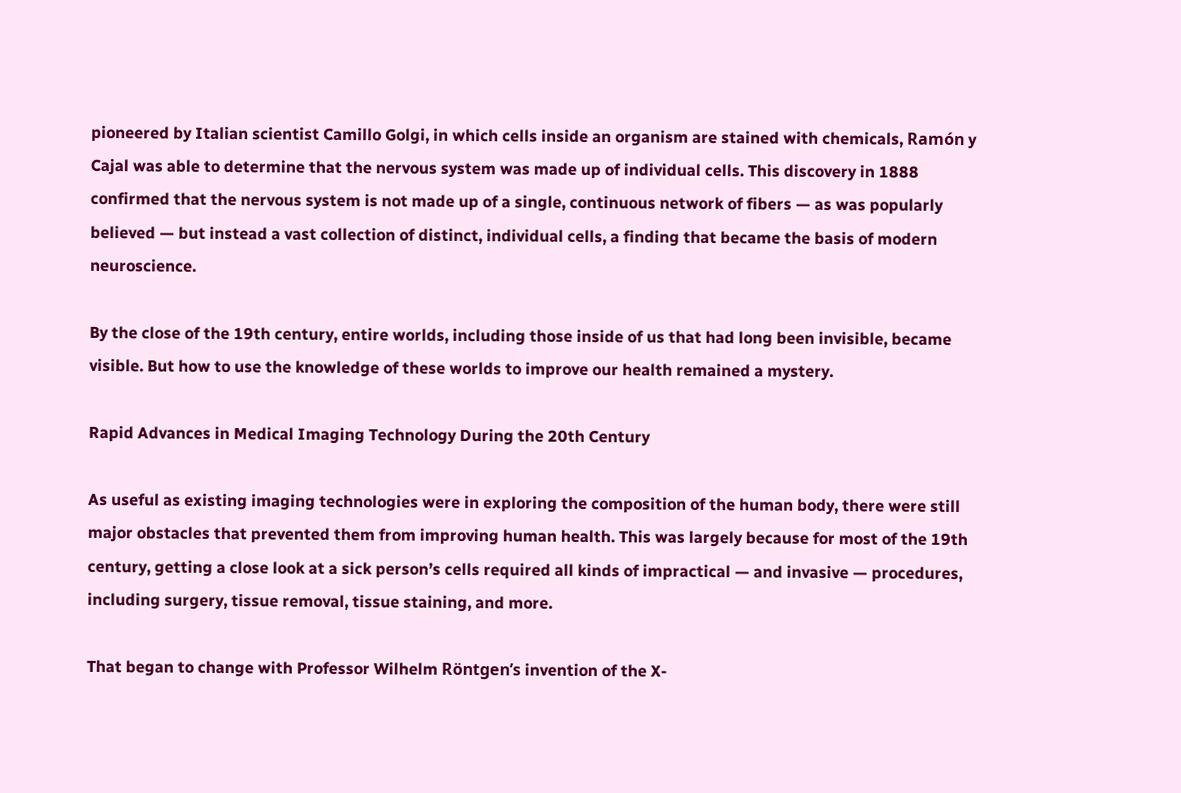pioneered by Italian scientist Camillo Golgi, in which cells inside an organism are stained with chemicals, Ramón y Cajal was able to determine that the nervous system was made up of individual cells. This discovery in 1888 confirmed that the nervous system is not made up of a single, continuous network of fibers — as was popularly believed — but instead a vast collection of distinct, individual cells, a finding that became the basis of modern neuroscience.

By the close of the 19th century, entire worlds, including those inside of us that had long been invisible, became visible. But how to use the knowledge of these worlds to improve our health remained a mystery.

Rapid Advances in Medical Imaging Technology During the 20th Century

As useful as existing imaging technologies were in exploring the composition of the human body, there were still major obstacles that prevented them from improving human health. This was largely because for most of the 19th century, getting a close look at a sick person’s cells required all kinds of impractical — and invasive — procedures, including surgery, tissue removal, tissue staining, and more.

That began to change with Professor Wilhelm Röntgen’s invention of the X-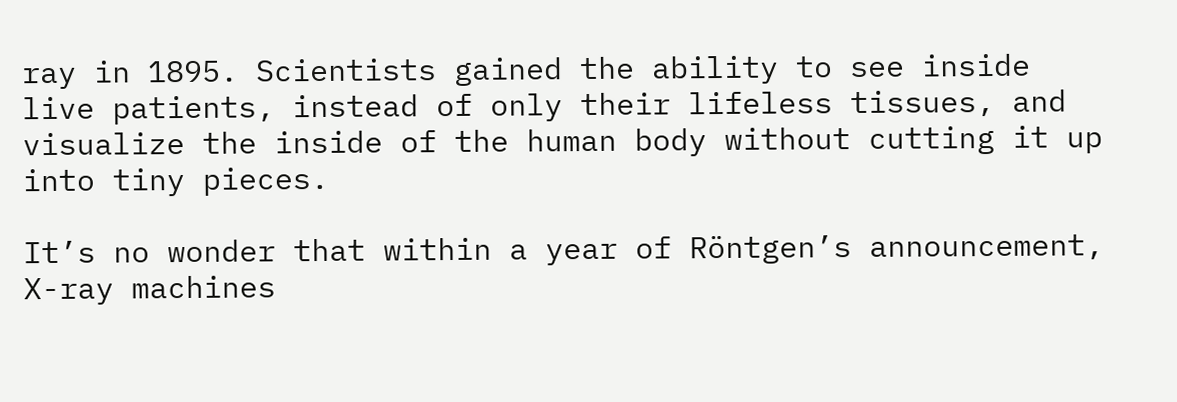ray in 1895. Scientists gained the ability to see inside live patients, instead of only their lifeless tissues, and visualize the inside of the human body without cutting it up into tiny pieces.

It’s no wonder that within a year of Röntgen’s announcement, X-ray machines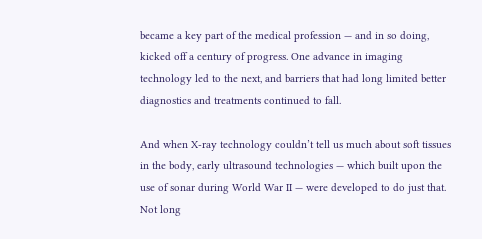became a key part of the medical profession — and in so doing, kicked off a century of progress. One advance in imaging technology led to the next, and barriers that had long limited better diagnostics and treatments continued to fall.

And when X-ray technology couldn’t tell us much about soft tissues in the body, early ultrasound technologies — which built upon the use of sonar during World War II — were developed to do just that. Not long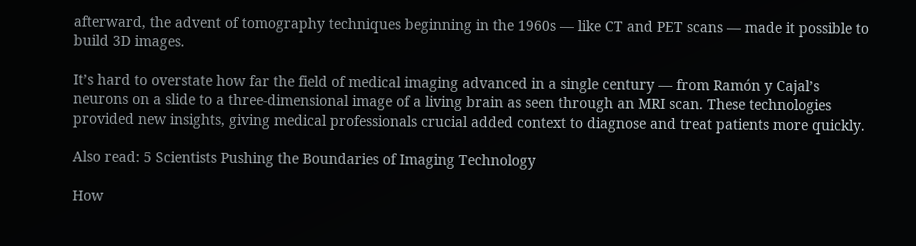afterward, the advent of tomography techniques beginning in the 1960s — like CT and PET scans — made it possible to build 3D images.

It’s hard to overstate how far the field of medical imaging advanced in a single century — from Ramón y Cajal’s neurons on a slide to a three-dimensional image of a living brain as seen through an MRI scan. These technologies provided new insights, giving medical professionals crucial added context to diagnose and treat patients more quickly.

Also read: 5 Scientists Pushing the Boundaries of Imaging Technology

How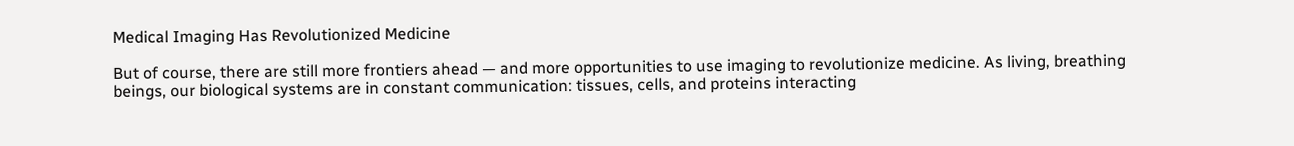Medical Imaging Has Revolutionized Medicine

But of course, there are still more frontiers ahead — and more opportunities to use imaging to revolutionize medicine. As living, breathing beings, our biological systems are in constant communication: tissues, cells, and proteins interacting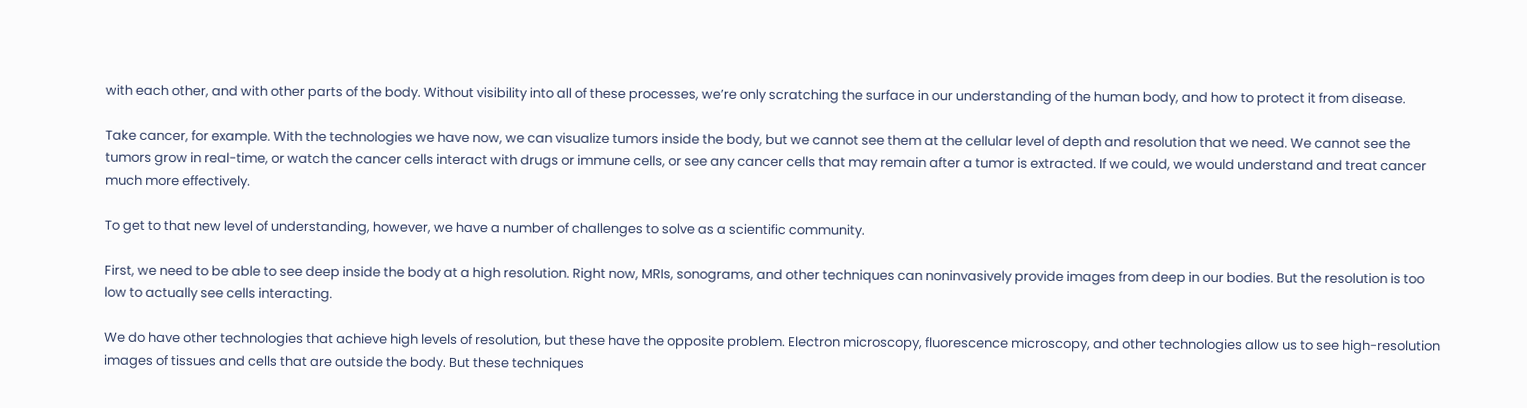with each other, and with other parts of the body. Without visibility into all of these processes, we’re only scratching the surface in our understanding of the human body, and how to protect it from disease.

Take cancer, for example. With the technologies we have now, we can visualize tumors inside the body, but we cannot see them at the cellular level of depth and resolution that we need. We cannot see the tumors grow in real-time, or watch the cancer cells interact with drugs or immune cells, or see any cancer cells that may remain after a tumor is extracted. If we could, we would understand and treat cancer much more effectively.

To get to that new level of understanding, however, we have a number of challenges to solve as a scientific community.

First, we need to be able to see deep inside the body at a high resolution. Right now, MRIs, sonograms, and other techniques can noninvasively provide images from deep in our bodies. But the resolution is too low to actually see cells interacting.

We do have other technologies that achieve high levels of resolution, but these have the opposite problem. Electron microscopy, fluorescence microscopy, and other technologies allow us to see high-resolution images of tissues and cells that are outside the body. But these techniques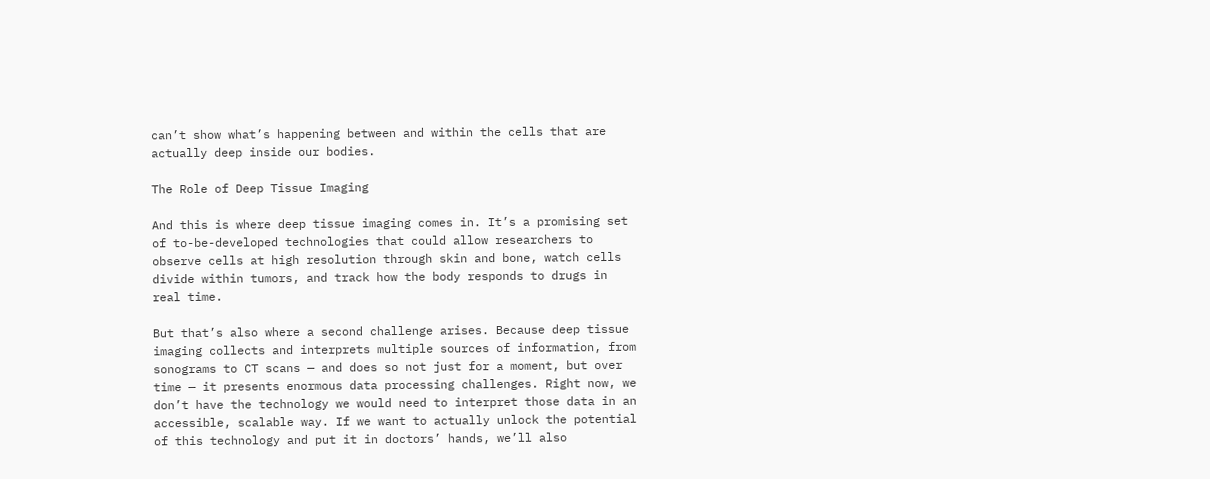can’t show what’s happening between and within the cells that are actually deep inside our bodies.

The Role of Deep Tissue Imaging

And this is where deep tissue imaging comes in. It’s a promising set of to-be-developed technologies that could allow researchers to observe cells at high resolution through skin and bone, watch cells divide within tumors, and track how the body responds to drugs in real time.

But that’s also where a second challenge arises. Because deep tissue imaging collects and interprets multiple sources of information, from sonograms to CT scans — and does so not just for a moment, but over time — it presents enormous data processing challenges. Right now, we don’t have the technology we would need to interpret those data in an accessible, scalable way. If we want to actually unlock the potential of this technology and put it in doctors’ hands, we’ll also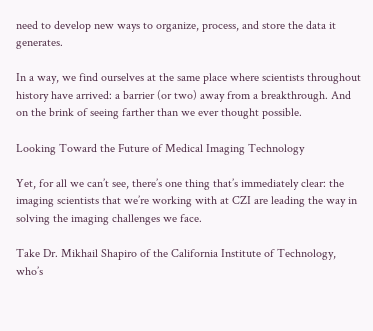need to develop new ways to organize, process, and store the data it generates.

In a way, we find ourselves at the same place where scientists throughout history have arrived: a barrier (or two) away from a breakthrough. And on the brink of seeing farther than we ever thought possible.

Looking Toward the Future of Medical Imaging Technology

Yet, for all we can’t see, there’s one thing that’s immediately clear: the imaging scientists that we’re working with at CZI are leading the way in solving the imaging challenges we face.

Take Dr. Mikhail Shapiro of the California Institute of Technology, who’s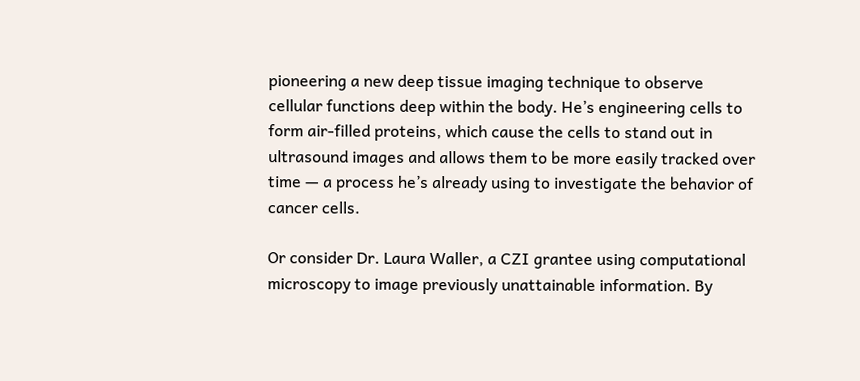pioneering a new deep tissue imaging technique to observe cellular functions deep within the body. He’s engineering cells to form air-filled proteins, which cause the cells to stand out in ultrasound images and allows them to be more easily tracked over time — a process he’s already using to investigate the behavior of cancer cells.

Or consider Dr. Laura Waller, a CZI grantee using computational microscopy to image previously unattainable information. By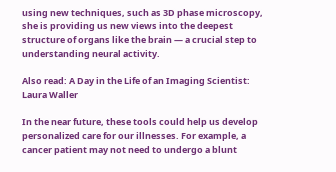using new techniques, such as 3D phase microscopy, she is providing us new views into the deepest structure of organs like the brain — a crucial step to understanding neural activity.

Also read: A Day in the Life of an Imaging Scientist: Laura Waller

In the near future, these tools could help us develop personalized care for our illnesses. For example, a cancer patient may not need to undergo a blunt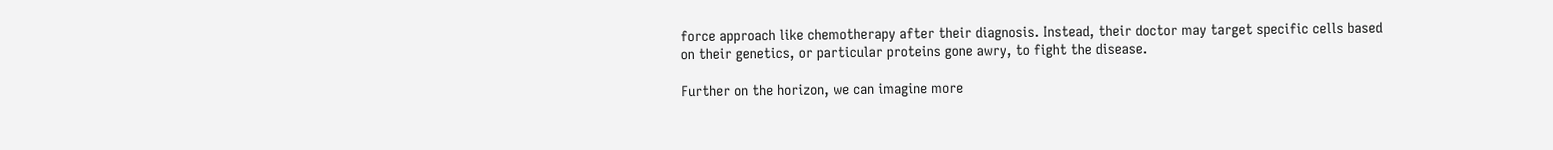force approach like chemotherapy after their diagnosis. Instead, their doctor may target specific cells based on their genetics, or particular proteins gone awry, to fight the disease.

Further on the horizon, we can imagine more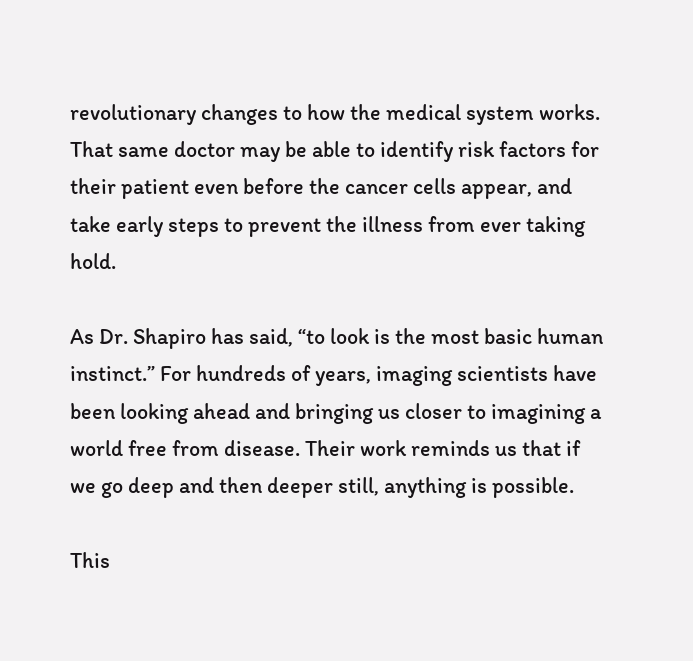revolutionary changes to how the medical system works. That same doctor may be able to identify risk factors for their patient even before the cancer cells appear, and take early steps to prevent the illness from ever taking hold.

As Dr. Shapiro has said, “to look is the most basic human instinct.” For hundreds of years, imaging scientists have been looking ahead and bringing us closer to imagining a world free from disease. Their work reminds us that if we go deep and then deeper still, anything is possible.

This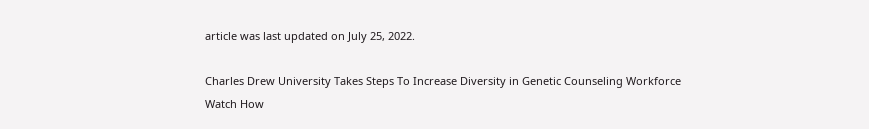article was last updated on July 25, 2022.

Charles Drew University Takes Steps To Increase Diversity in Genetic Counseling Workforce
Watch How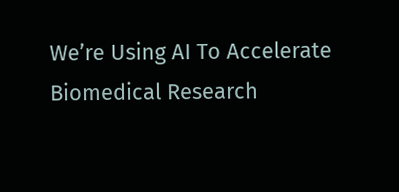We’re Using AI To Accelerate Biomedical Research